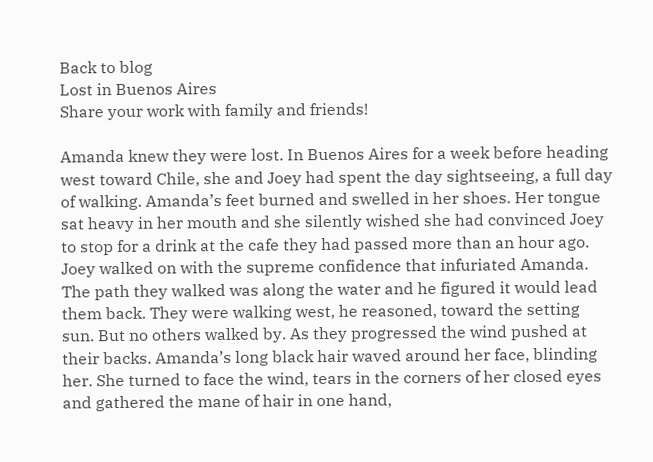Back to blog
Lost in Buenos Aires
Share your work with family and friends!

Amanda knew they were lost. In Buenos Aires for a week before heading west toward Chile, she and Joey had spent the day sightseeing, a full day of walking. Amanda’s feet burned and swelled in her shoes. Her tongue sat heavy in her mouth and she silently wished she had convinced Joey to stop for a drink at the cafe they had passed more than an hour ago. Joey walked on with the supreme confidence that infuriated Amanda. The path they walked was along the water and he figured it would lead them back. They were walking west, he reasoned, toward the setting sun. But no others walked by. As they progressed the wind pushed at their backs. Amanda’s long black hair waved around her face, blinding her. She turned to face the wind, tears in the corners of her closed eyes and gathered the mane of hair in one hand,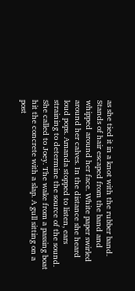as she tied it in a knot with the rubber band. Stands of hair escaped from the band and whipped around her face. White paper swirled around her calves. In the distance she heard loud pops. Amanda stopped to listen, ears straining to determine the source of the sound. She called to Joey. The wake from a passing boat hit the concrete with a slap. A gull sitting on a post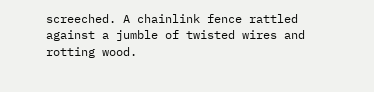screeched. A chainlink fence rattled against a jumble of twisted wires and rotting wood.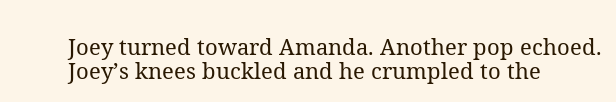Joey turned toward Amanda. Another pop echoed. Joey’s knees buckled and he crumpled to the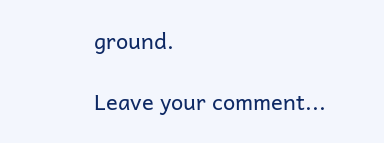ground.

Leave your comment...